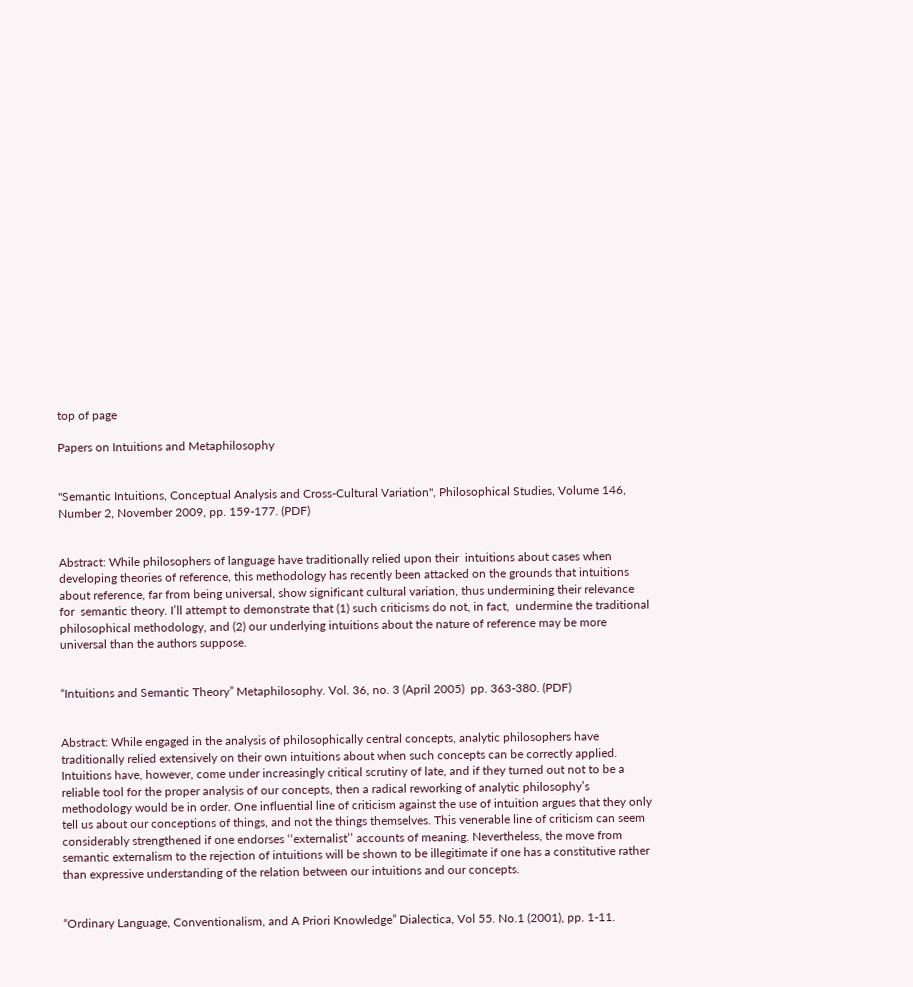top of page

Papers on Intuitions and Metaphilosophy


"Semantic Intuitions, Conceptual Analysis and Cross-Cultural Variation", Philosophical Studies, Volume 146, Number 2, November 2009, pp. 159-177. (PDF)


Abstract: While philosophers of language have traditionally relied upon their  intuitions about cases when developing theories of reference, this methodology has recently been attacked on the grounds that intuitions about reference, far from being universal, show significant cultural variation, thus undermining their relevance for  semantic theory. I’ll attempt to demonstrate that (1) such criticisms do not, in fact,  undermine the traditional philosophical methodology, and (2) our underlying intuitions about the nature of reference may be more universal than the authors suppose.


“Intuitions and Semantic Theory” Metaphilosophy. Vol. 36, no. 3 (April 2005)  pp. 363-380. (PDF)


Abstract: While engaged in the analysis of philosophically central concepts, analytic philosophers have traditionally relied extensively on their own intuitions about when such concepts can be correctly applied. Intuitions have, however, come under increasingly critical scrutiny of late, and if they turned out not to be a reliable tool for the proper analysis of our concepts, then a radical reworking of analytic philosophy’s methodology would be in order. One influential line of criticism against the use of intuition argues that they only tell us about our conceptions of things, and not the things themselves. This venerable line of criticism can seem considerably strengthened if one endorses ‘‘externalist’’ accounts of meaning. Nevertheless, the move from semantic externalism to the rejection of intuitions will be shown to be illegitimate if one has a constitutive rather than expressive understanding of the relation between our intuitions and our concepts.


“Ordinary Language, Conventionalism, and A Priori Knowledge” Dialectica, Vol 55. No.1 (2001), pp. 1-11.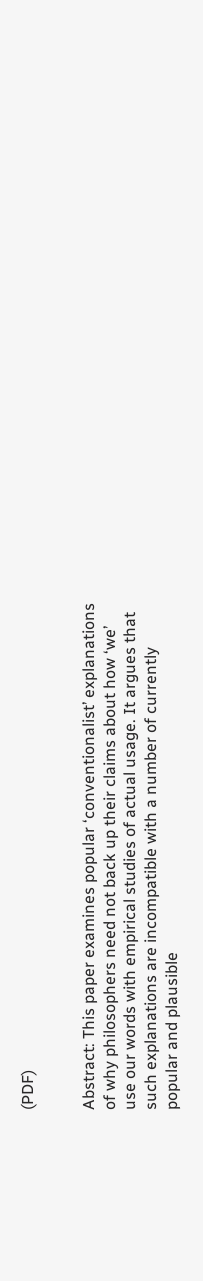(PDF)


Abstract: This paper examines popular ‘conventionalist’ explanations of why philosophers need not back up their claims about how ‘we’ use our words with empirical studies of actual usage. It argues that such explanations are incompatible with a number of currently popular and plausible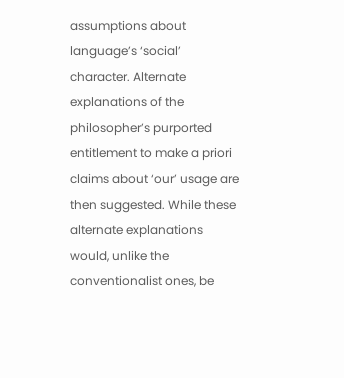assumptions about language’s ‘social’ character. Alternate explanations of the philosopher’s purported entitlement to make a priori claims about ‘our’ usage are then suggested. While these alternate explanations would, unlike the conventionalist ones, be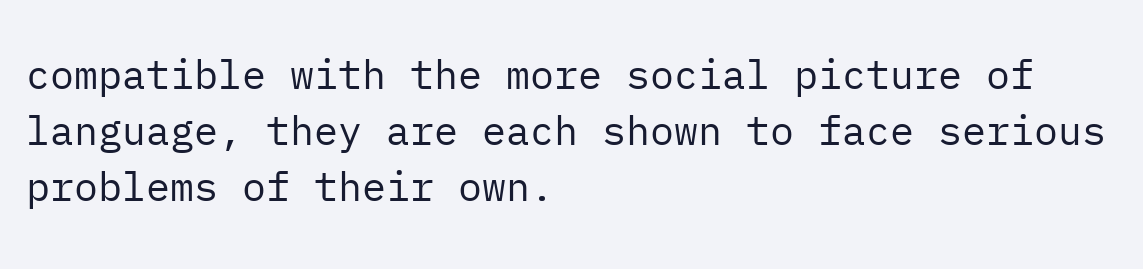compatible with the more social picture of language, they are each shown to face serious problems of their own.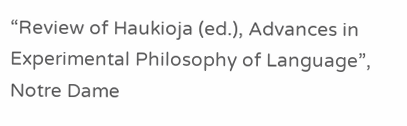“Review of Haukioja (ed.), Advances in Experimental Philosophy of Language”, Notre Dame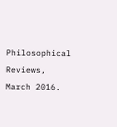Philosophical Reviews,  March 2016.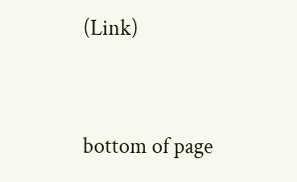(Link)


bottom of page